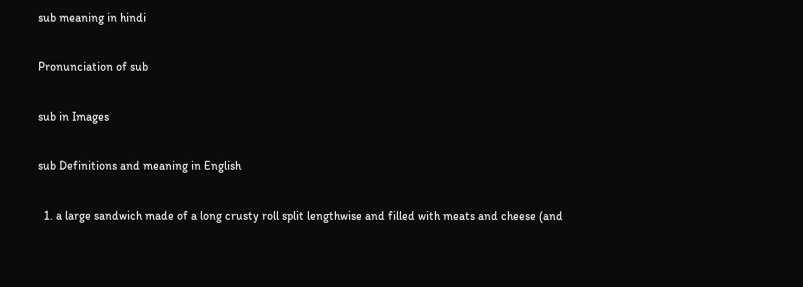sub meaning in hindi

Pronunciation of sub

sub in Images

sub Definitions and meaning in English

  1. a large sandwich made of a long crusty roll split lengthwise and filled with meats and cheese (and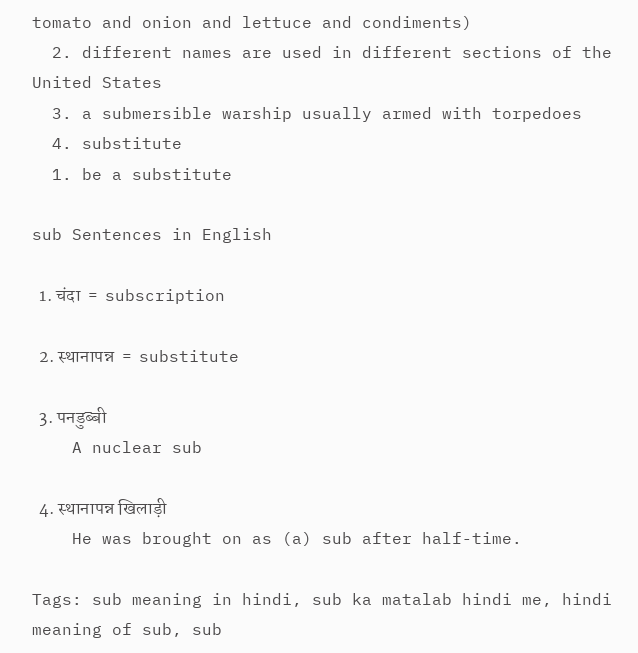tomato and onion and lettuce and condiments)
  2. different names are used in different sections of the United States
  3. a submersible warship usually armed with torpedoes
  4. substitute
  1. be a substitute

sub Sentences in English

  1. चंदा  =  subscription

  2. स्थानापन्न  =  substitute

  3. पनडुब्बी
    A nuclear sub

  4. स्थानापन्न खिलाड़ी
    He was brought on as (a) sub after half-time.

Tags: sub meaning in hindi, sub ka matalab hindi me, hindi meaning of sub, sub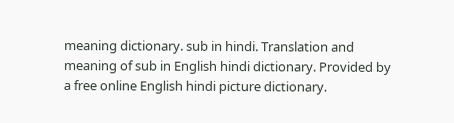meaning dictionary. sub in hindi. Translation and meaning of sub in English hindi dictionary. Provided by a free online English hindi picture dictionary.